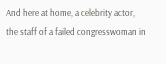And here at home, a celebrity actor, the staff of a failed congresswoman in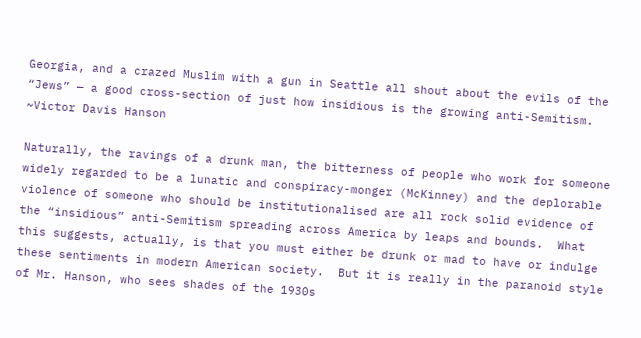Georgia, and a crazed Muslim with a gun in Seattle all shout about the evils of the “Jews” — a good cross-section of just how insidious is the growing anti-Semitism. ~Victor Davis Hanson

Naturally, the ravings of a drunk man, the bitterness of people who work for someone widely regarded to be a lunatic and conspiracy-monger (McKinney) and the deplorable violence of someone who should be institutionalised are all rock solid evidence of the “insidious” anti-Semitism spreading across America by leaps and bounds.  What this suggests, actually, is that you must either be drunk or mad to have or indulge these sentiments in modern American society.  But it is really in the paranoid style of Mr. Hanson, who sees shades of the 1930s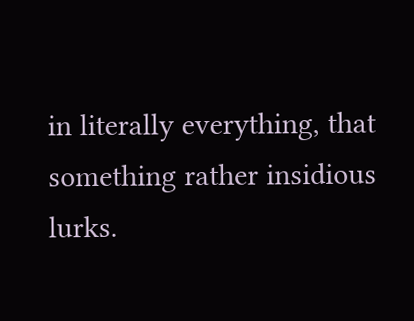in literally everything, that something rather insidious lurks.